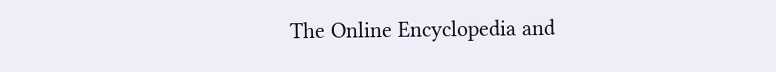The Online Encyclopedia and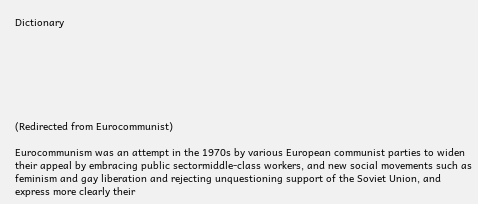Dictionary







(Redirected from Eurocommunist)

Eurocommunism was an attempt in the 1970s by various European communist parties to widen their appeal by embracing public sectormiddle-class workers, and new social movements such as feminism and gay liberation and rejecting unquestioning support of the Soviet Union, and express more clearly their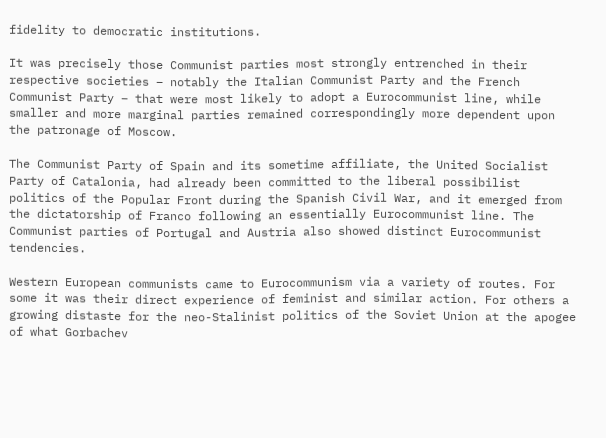fidelity to democratic institutions.

It was precisely those Communist parties most strongly entrenched in their respective societies – notably the Italian Communist Party and the French Communist Party – that were most likely to adopt a Eurocommunist line, while smaller and more marginal parties remained correspondingly more dependent upon the patronage of Moscow.

The Communist Party of Spain and its sometime affiliate, the United Socialist Party of Catalonia, had already been committed to the liberal possibilist politics of the Popular Front during the Spanish Civil War, and it emerged from the dictatorship of Franco following an essentially Eurocommunist line. The Communist parties of Portugal and Austria also showed distinct Eurocommunist tendencies.

Western European communists came to Eurocommunism via a variety of routes. For some it was their direct experience of feminist and similar action. For others a growing distaste for the neo-Stalinist politics of the Soviet Union at the apogee of what Gorbachev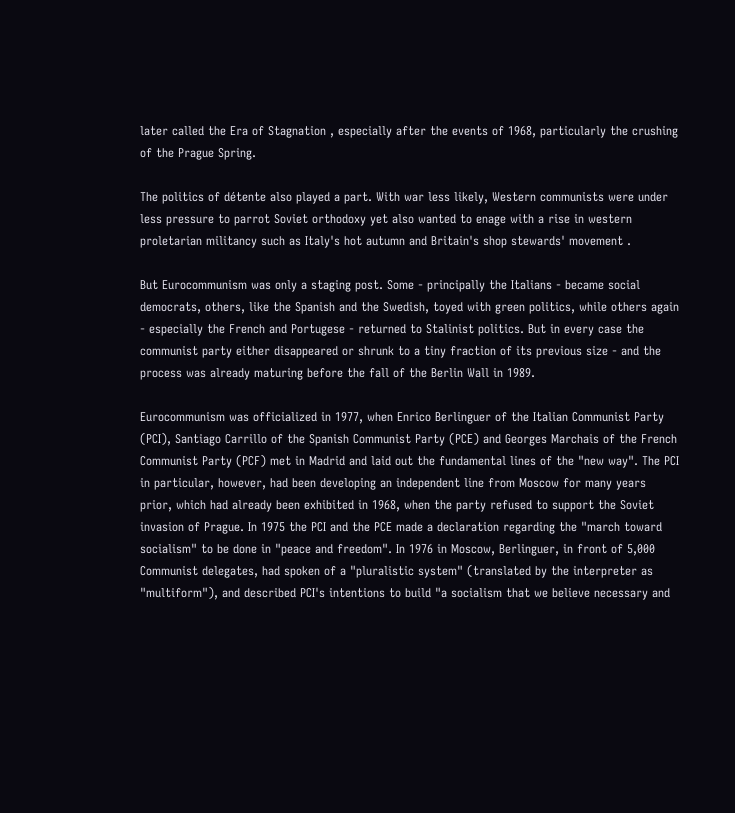later called the Era of Stagnation , especially after the events of 1968, particularly the crushing of the Prague Spring.

The politics of détente also played a part. With war less likely, Western communists were under less pressure to parrot Soviet orthodoxy yet also wanted to enage with a rise in western proletarian militancy such as Italy's hot autumn and Britain's shop stewards' movement .

But Eurocommunism was only a staging post. Some - principally the Italians - became social democrats, others, like the Spanish and the Swedish, toyed with green politics, while others again - especially the French and Portugese - returned to Stalinist politics. But in every case the communist party either disappeared or shrunk to a tiny fraction of its previous size - and the process was already maturing before the fall of the Berlin Wall in 1989.

Eurocommunism was officialized in 1977, when Enrico Berlinguer of the Italian Communist Party (PCI), Santiago Carrillo of the Spanish Communist Party (PCE) and Georges Marchais of the French Communist Party (PCF) met in Madrid and laid out the fundamental lines of the "new way". The PCI in particular, however, had been developing an independent line from Moscow for many years prior, which had already been exhibited in 1968, when the party refused to support the Soviet invasion of Prague. In 1975 the PCI and the PCE made a declaration regarding the "march toward socialism" to be done in "peace and freedom". In 1976 in Moscow, Berlinguer, in front of 5,000 Communist delegates, had spoken of a "pluralistic system" (translated by the interpreter as "multiform"), and described PCI's intentions to build "a socialism that we believe necessary and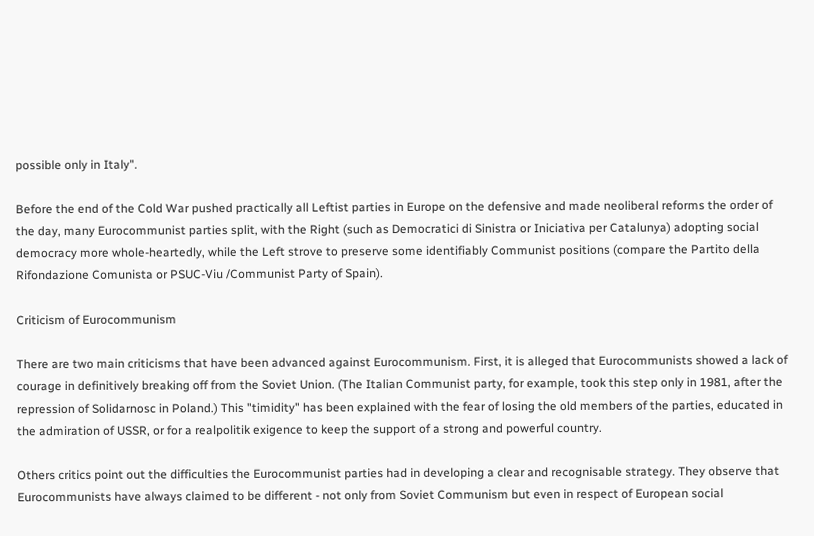possible only in Italy".

Before the end of the Cold War pushed practically all Leftist parties in Europe on the defensive and made neoliberal reforms the order of the day, many Eurocommunist parties split, with the Right (such as Democratici di Sinistra or Iniciativa per Catalunya) adopting social democracy more whole-heartedly, while the Left strove to preserve some identifiably Communist positions (compare the Partito della Rifondazione Comunista or PSUC-Viu /Communist Party of Spain).

Criticism of Eurocommunism

There are two main criticisms that have been advanced against Eurocommunism. First, it is alleged that Eurocommunists showed a lack of courage in definitively breaking off from the Soviet Union. (The Italian Communist party, for example, took this step only in 1981, after the repression of Solidarnosc in Poland.) This "timidity" has been explained with the fear of losing the old members of the parties, educated in the admiration of USSR, or for a realpolitik exigence to keep the support of a strong and powerful country.

Others critics point out the difficulties the Eurocommunist parties had in developing a clear and recognisable strategy. They observe that Eurocommunists have always claimed to be different - not only from Soviet Communism but even in respect of European social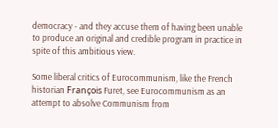democracy - and they accuse them of having been unable to produce an original and credible program in practice in spite of this ambitious view.

Some liberal critics of Eurocommunism, like the French historian François Furet, see Eurocommunism as an attempt to absolve Communism from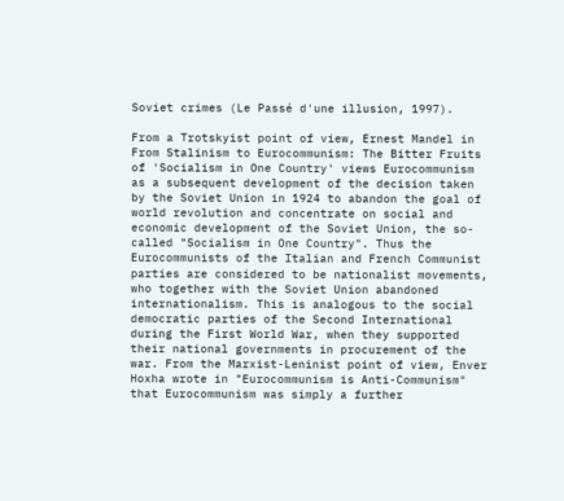Soviet crimes (Le Passé d'une illusion, 1997).

From a Trotskyist point of view, Ernest Mandel in From Stalinism to Eurocommunism: The Bitter Fruits of 'Socialism in One Country' views Eurocommunism as a subsequent development of the decision taken by the Soviet Union in 1924 to abandon the goal of world revolution and concentrate on social and economic development of the Soviet Union, the so-called "Socialism in One Country". Thus the Eurocommunists of the Italian and French Communist parties are considered to be nationalist movements, who together with the Soviet Union abandoned internationalism. This is analogous to the social democratic parties of the Second International during the First World War, when they supported their national governments in procurement of the war. From the Marxist-Leninist point of view, Enver Hoxha wrote in "Eurocommunism is Anti-Communism" that Eurocommunism was simply a further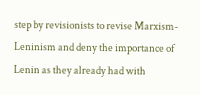step by revisionists to revise Marxism-Leninism and deny the importance of Lenin as they already had with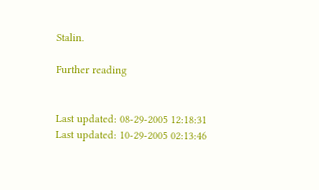Stalin.

Further reading


Last updated: 08-29-2005 12:18:31
Last updated: 10-29-2005 02:13:46